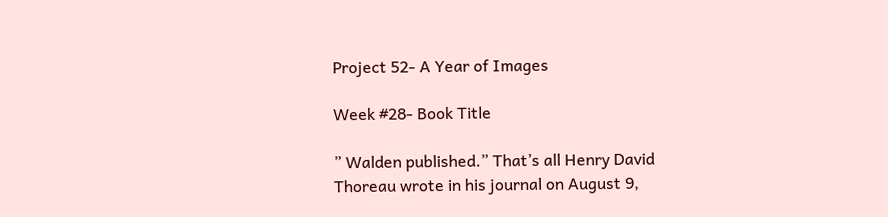Project 52- A Year of Images

Week #28- Book Title

” Walden published.” That’s all Henry David Thoreau wrote in his journal on August 9,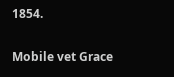1854.


Mobile vet Grace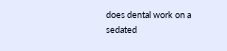does dental work on a sedated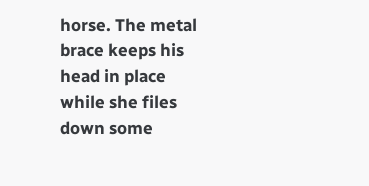horse. The metal brace keeps his head in place while she files down some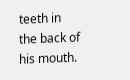teeth in the back of his mouth.